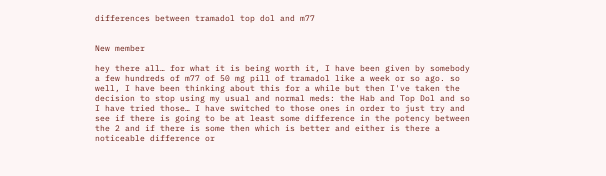differences between tramadol top dol and m77


New member

hey there all… for what it is being worth it, I have been given by somebody a few hundreds of m77 of 50 mg pill of tramadol like a week or so ago. so well, I have been thinking about this for a while but then I've taken the decision to stop using my usual and normal meds: the Hab and Top Dol and so I have tried those… I have switched to those ones in order to just try and see if there is going to be at least some difference in the potency between the 2 and if there is some then which is better and either is there a noticeable difference or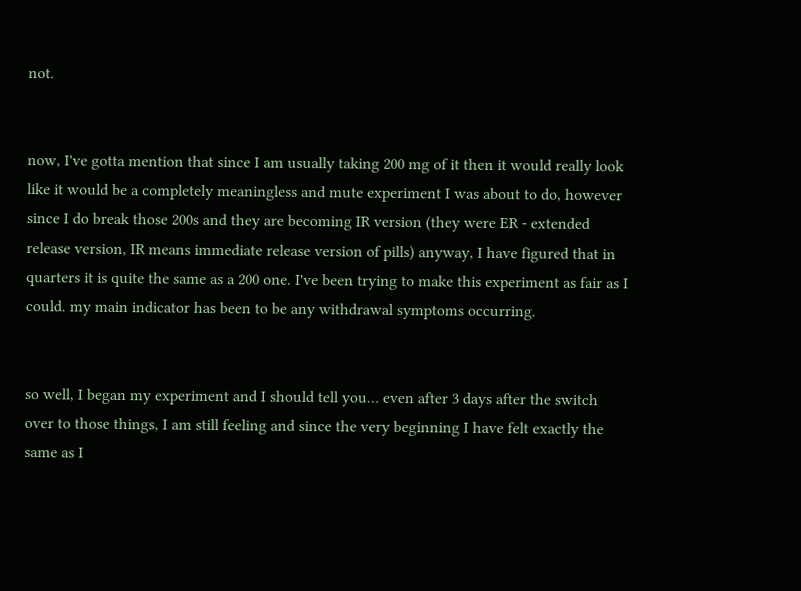not.


now, I've gotta mention that since I am usually taking 200 mg of it then it would really look like it would be a completely meaningless and mute experiment I was about to do, however since I do break those 200s and they are becoming IR version (they were ER - extended release version, IR means immediate release version of pills) anyway, I have figured that in quarters it is quite the same as a 200 one. I've been trying to make this experiment as fair as I could. my main indicator has been to be any withdrawal symptoms occurring.


so well, I began my experiment and I should tell you… even after 3 days after the switch over to those things, I am still feeling and since the very beginning I have felt exactly the same as I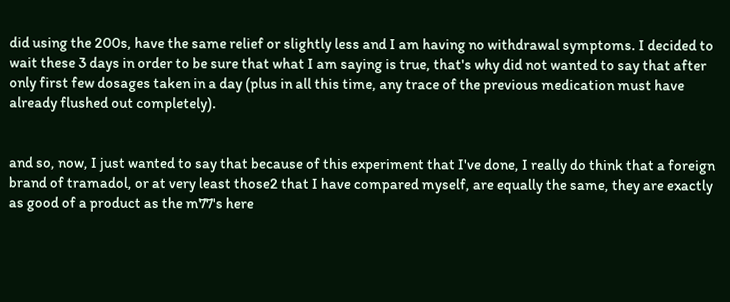did using the 200s, have the same relief or slightly less and I am having no withdrawal symptoms. I decided to wait these 3 days in order to be sure that what I am saying is true, that's why did not wanted to say that after only first few dosages taken in a day (plus in all this time, any trace of the previous medication must have already flushed out completely).


and so, now, I just wanted to say that because of this experiment that I've done, I really do think that a foreign brand of tramadol, or at very least those2 that I have compared myself, are equally the same, they are exactly as good of a product as the m77's here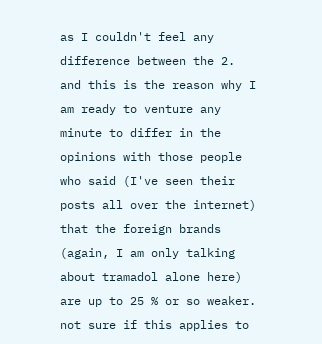as I couldn't feel any difference between the 2. and this is the reason why I am ready to venture any minute to differ in the opinions with those people who said (I've seen their posts all over the internet) that the foreign brands (again, I am only talking about tramadol alone here) are up to 25 % or so weaker. not sure if this applies to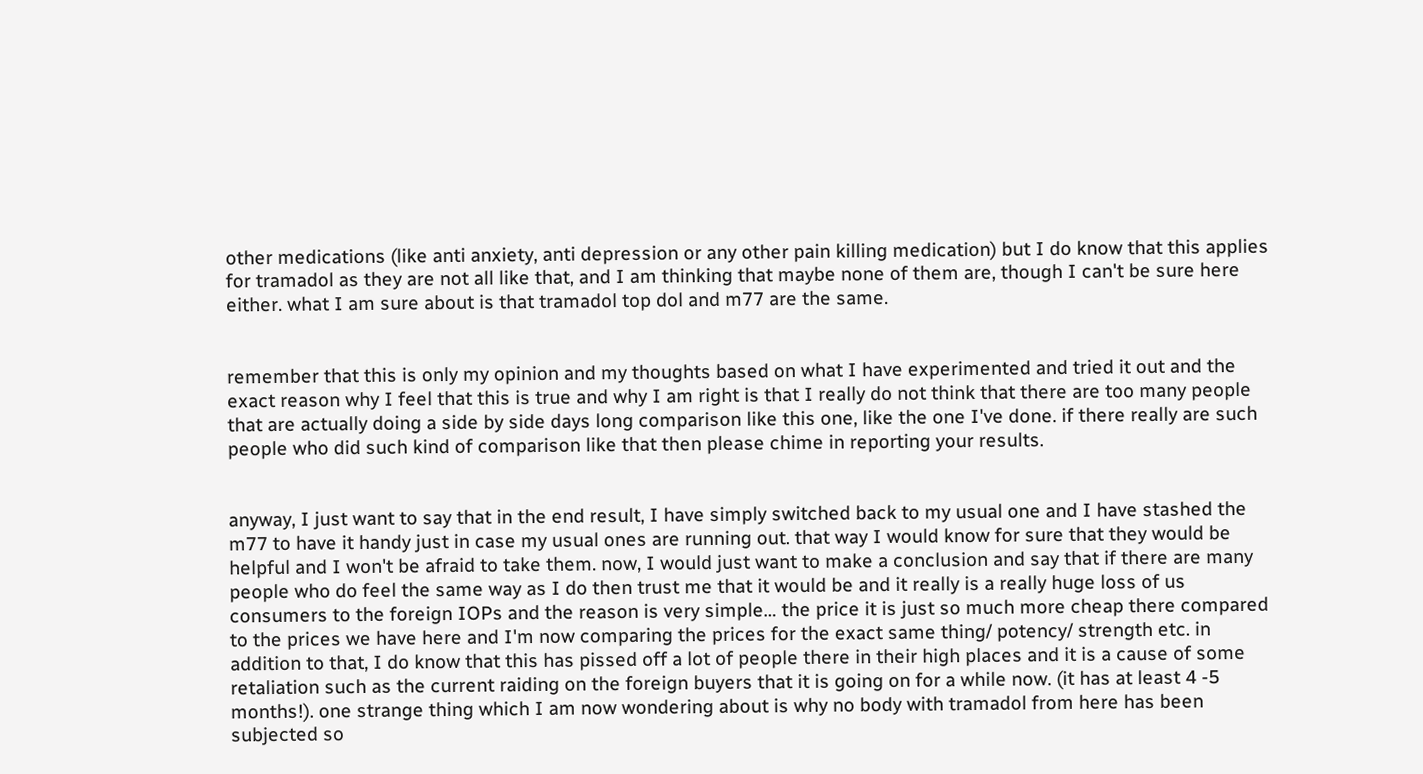other medications (like anti anxiety, anti depression or any other pain killing medication) but I do know that this applies for tramadol as they are not all like that, and I am thinking that maybe none of them are, though I can't be sure here either. what I am sure about is that tramadol top dol and m77 are the same.


remember that this is only my opinion and my thoughts based on what I have experimented and tried it out and the exact reason why I feel that this is true and why I am right is that I really do not think that there are too many people that are actually doing a side by side days long comparison like this one, like the one I've done. if there really are such people who did such kind of comparison like that then please chime in reporting your results.


anyway, I just want to say that in the end result, I have simply switched back to my usual one and I have stashed the m77 to have it handy just in case my usual ones are running out. that way I would know for sure that they would be helpful and I won't be afraid to take them. now, I would just want to make a conclusion and say that if there are many people who do feel the same way as I do then trust me that it would be and it really is a really huge loss of us consumers to the foreign IOPs and the reason is very simple… the price it is just so much more cheap there compared to the prices we have here and I'm now comparing the prices for the exact same thing/ potency/ strength etc. in addition to that, I do know that this has pissed off a lot of people there in their high places and it is a cause of some retaliation such as the current raiding on the foreign buyers that it is going on for a while now. (it has at least 4 -5 months!). one strange thing which I am now wondering about is why no body with tramadol from here has been subjected so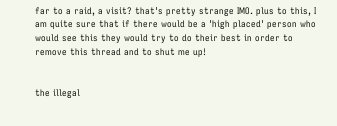far to a raid, a visit? that's pretty strange IMO. plus to this, I am quite sure that if there would be a 'high placed' person who would see this they would try to do their best in order to remove this thread and to shut me up!


the illegal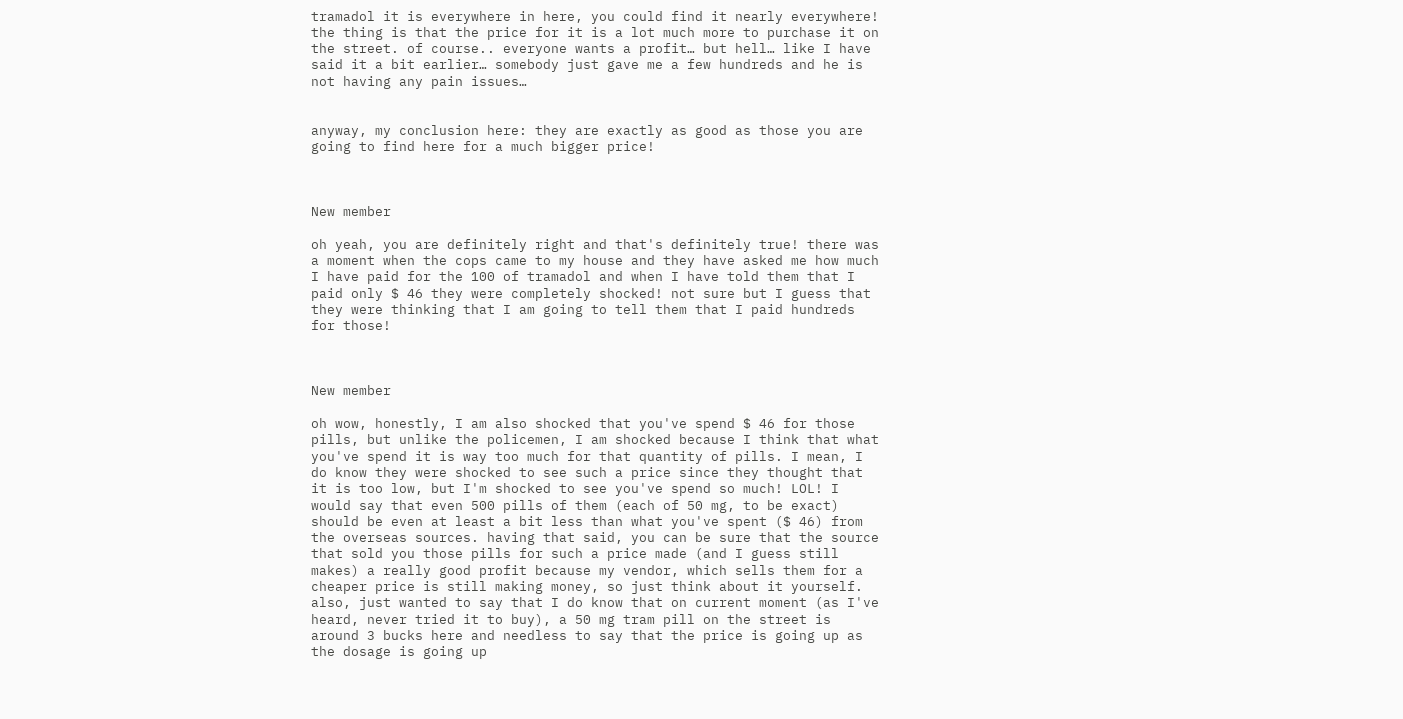tramadol it is everywhere in here, you could find it nearly everywhere! the thing is that the price for it is a lot much more to purchase it on the street. of course.. everyone wants a profit… but hell… like I have said it a bit earlier… somebody just gave me a few hundreds and he is not having any pain issues…


anyway, my conclusion here: they are exactly as good as those you are going to find here for a much bigger price!



New member

oh yeah, you are definitely right and that's definitely true! there was a moment when the cops came to my house and they have asked me how much I have paid for the 100 of tramadol and when I have told them that I paid only $ 46 they were completely shocked! not sure but I guess that they were thinking that I am going to tell them that I paid hundreds for those!



New member

oh wow, honestly, I am also shocked that you've spend $ 46 for those pills, but unlike the policemen, I am shocked because I think that what you've spend it is way too much for that quantity of pills. I mean, I do know they were shocked to see such a price since they thought that it is too low, but I'm shocked to see you've spend so much! LOL! I would say that even 500 pills of them (each of 50 mg, to be exact) should be even at least a bit less than what you've spent ($ 46) from the overseas sources. having that said, you can be sure that the source that sold you those pills for such a price made (and I guess still makes) a really good profit because my vendor, which sells them for a cheaper price is still making money, so just think about it yourself. also, just wanted to say that I do know that on current moment (as I've heard, never tried it to buy), a 50 mg tram pill on the street is around 3 bucks here and needless to say that the price is going up as the dosage is going up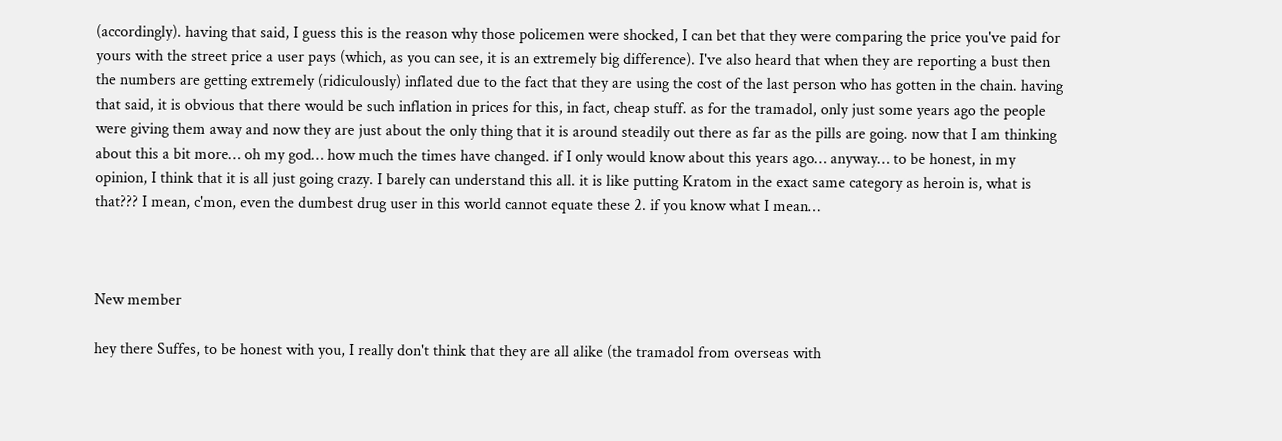(accordingly). having that said, I guess this is the reason why those policemen were shocked, I can bet that they were comparing the price you've paid for yours with the street price a user pays (which, as you can see, it is an extremely big difference). I've also heard that when they are reporting a bust then the numbers are getting extremely (ridiculously) inflated due to the fact that they are using the cost of the last person who has gotten in the chain. having that said, it is obvious that there would be such inflation in prices for this, in fact, cheap stuff. as for the tramadol, only just some years ago the people were giving them away and now they are just about the only thing that it is around steadily out there as far as the pills are going. now that I am thinking about this a bit more… oh my god… how much the times have changed. if I only would know about this years ago… anyway… to be honest, in my opinion, I think that it is all just going crazy. I barely can understand this all. it is like putting Kratom in the exact same category as heroin is, what is that??? I mean, c'mon, even the dumbest drug user in this world cannot equate these 2. if you know what I mean…



New member

hey there Suffes, to be honest with you, I really don't think that they are all alike (the tramadol from overseas with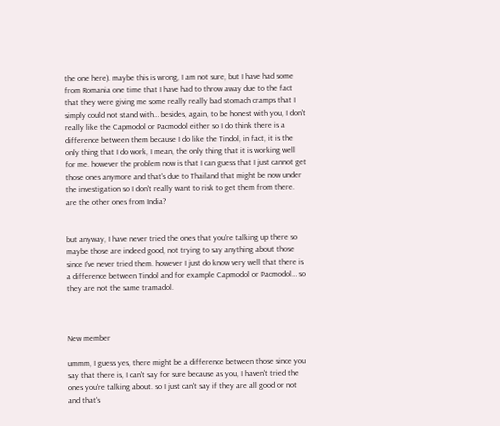the one here). maybe this is wrong, I am not sure, but I have had some from Romania one time that I have had to throw away due to the fact that they were giving me some really really bad stomach cramps that I simply could not stand with… besides, again, to be honest with you, I don't really like the Capmodol or Pacmodol either so I do think there is a difference between them because I do like the Tindol, in fact, it is the only thing that I do work, I mean, the only thing that it is working well for me. however the problem now is that I can guess that I just cannot get those ones anymore and that's due to Thailand that might be now under the investigation so I don't really want to risk to get them from there. are the other ones from India?


but anyway, I have never tried the ones that you're talking up there so maybe those are indeed good, not trying to say anything about those since I've never tried them. however I just do know very well that there is a difference between Tindol and for example Capmodol or Pacmodol… so they are not the same tramadol.



New member

ummm, I guess yes, there might be a difference between those since you say that there is, I can't say for sure because as you, I haven't tried the ones you're talking about. so I just can't say if they are all good or not and that's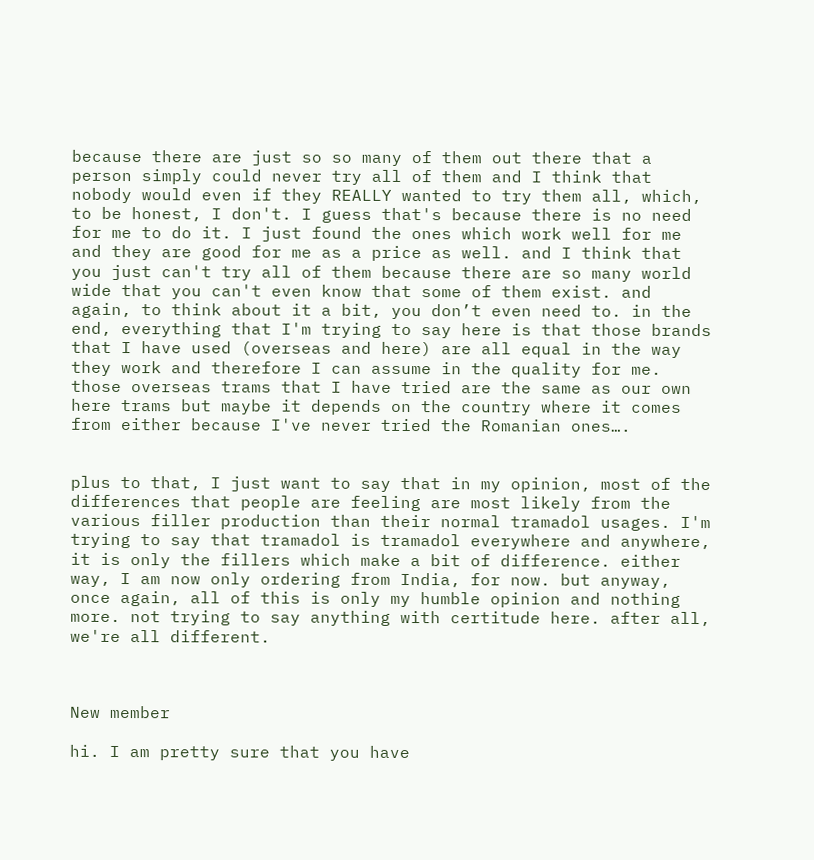because there are just so so many of them out there that a person simply could never try all of them and I think that nobody would even if they REALLY wanted to try them all, which, to be honest, I don't. I guess that's because there is no need for me to do it. I just found the ones which work well for me and they are good for me as a price as well. and I think that you just can't try all of them because there are so many world wide that you can't even know that some of them exist. and again, to think about it a bit, you don’t even need to. in the end, everything that I'm trying to say here is that those brands that I have used (overseas and here) are all equal in the way they work and therefore I can assume in the quality for me. those overseas trams that I have tried are the same as our own here trams but maybe it depends on the country where it comes from either because I've never tried the Romanian ones….


plus to that, I just want to say that in my opinion, most of the differences that people are feeling are most likely from the various filler production than their normal tramadol usages. I'm trying to say that tramadol is tramadol everywhere and anywhere, it is only the fillers which make a bit of difference. either way, I am now only ordering from India, for now. but anyway, once again, all of this is only my humble opinion and nothing more. not trying to say anything with certitude here. after all, we're all different.



New member

hi. I am pretty sure that you have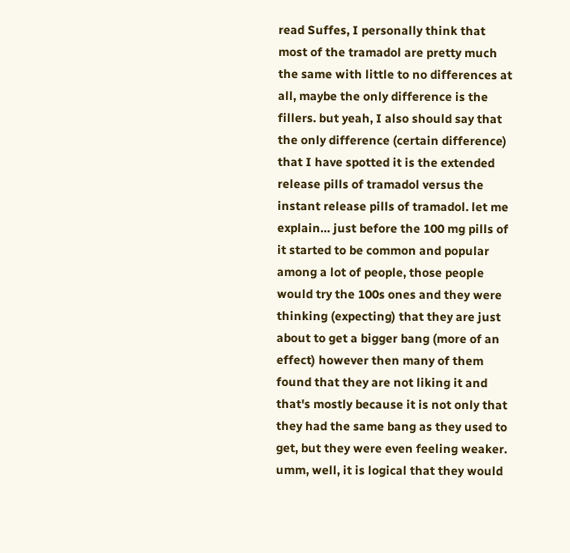read Suffes, I personally think that most of the tramadol are pretty much the same with little to no differences at all, maybe the only difference is the fillers. but yeah, I also should say that the only difference (certain difference) that I have spotted it is the extended release pills of tramadol versus the instant release pills of tramadol. let me explain… just before the 100 mg pills of it started to be common and popular among a lot of people, those people would try the 100s ones and they were thinking (expecting) that they are just about to get a bigger bang (more of an effect) however then many of them found that they are not liking it and that's mostly because it is not only that they had the same bang as they used to get, but they were even feeling weaker. umm, well, it is logical that they would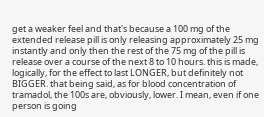get a weaker feel and that's because a 100 mg of the extended release pill is only releasing approximately 25 mg instantly and only then the rest of the 75 mg of the pill is release over a course of the next 8 to 10 hours. this is made, logically, for the effect to last LONGER, but definitely not BIGGER. that being said, as for blood concentration of tramadol, the 100s are, obviously, lower. I mean, even if one person is going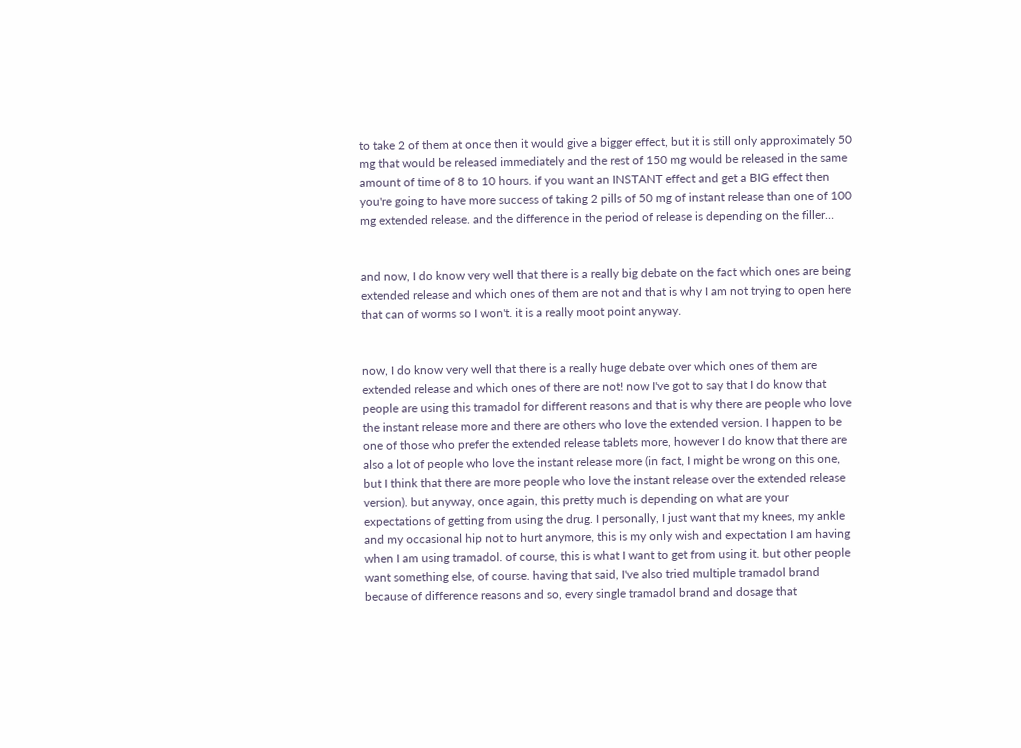to take 2 of them at once then it would give a bigger effect, but it is still only approximately 50 mg that would be released immediately and the rest of 150 mg would be released in the same amount of time of 8 to 10 hours. if you want an INSTANT effect and get a BIG effect then you're going to have more success of taking 2 pills of 50 mg of instant release than one of 100 mg extended release. and the difference in the period of release is depending on the filler…


and now, I do know very well that there is a really big debate on the fact which ones are being extended release and which ones of them are not and that is why I am not trying to open here that can of worms so I won't. it is a really moot point anyway.


now, I do know very well that there is a really huge debate over which ones of them are extended release and which ones of there are not! now I've got to say that I do know that people are using this tramadol for different reasons and that is why there are people who love the instant release more and there are others who love the extended version. I happen to be one of those who prefer the extended release tablets more, however I do know that there are also a lot of people who love the instant release more (in fact, I might be wrong on this one, but I think that there are more people who love the instant release over the extended release version). but anyway, once again, this pretty much is depending on what are your expectations of getting from using the drug. I personally, I just want that my knees, my ankle and my occasional hip not to hurt anymore, this is my only wish and expectation I am having when I am using tramadol. of course, this is what I want to get from using it. but other people want something else, of course. having that said, I've also tried multiple tramadol brand because of difference reasons and so, every single tramadol brand and dosage that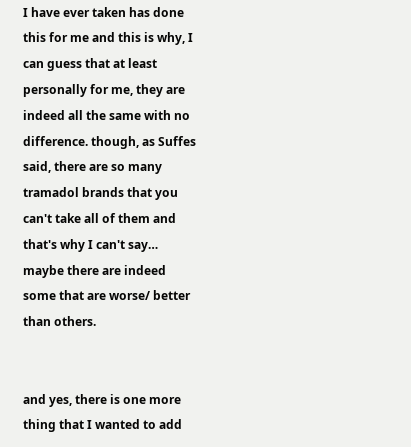I have ever taken has done this for me and this is why, I can guess that at least personally for me, they are indeed all the same with no difference. though, as Suffes said, there are so many tramadol brands that you can't take all of them and that's why I can't say… maybe there are indeed some that are worse/ better than others.


and yes, there is one more thing that I wanted to add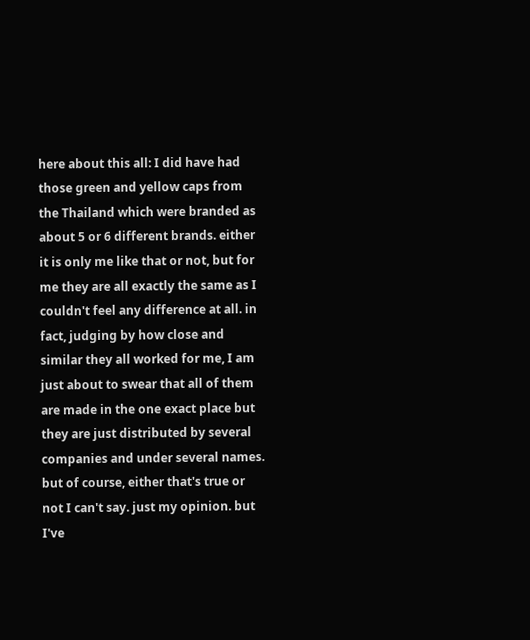here about this all: I did have had those green and yellow caps from the Thailand which were branded as about 5 or 6 different brands. either it is only me like that or not, but for me they are all exactly the same as I couldn't feel any difference at all. in fact, judging by how close and similar they all worked for me, I am just about to swear that all of them are made in the one exact place but they are just distributed by several companies and under several names. but of course, either that's true or not I can't say. just my opinion. but I've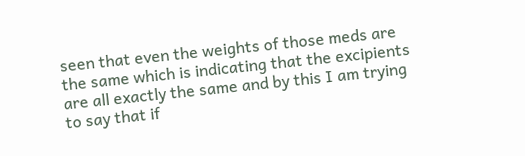seen that even the weights of those meds are the same which is indicating that the excipients are all exactly the same and by this I am trying to say that if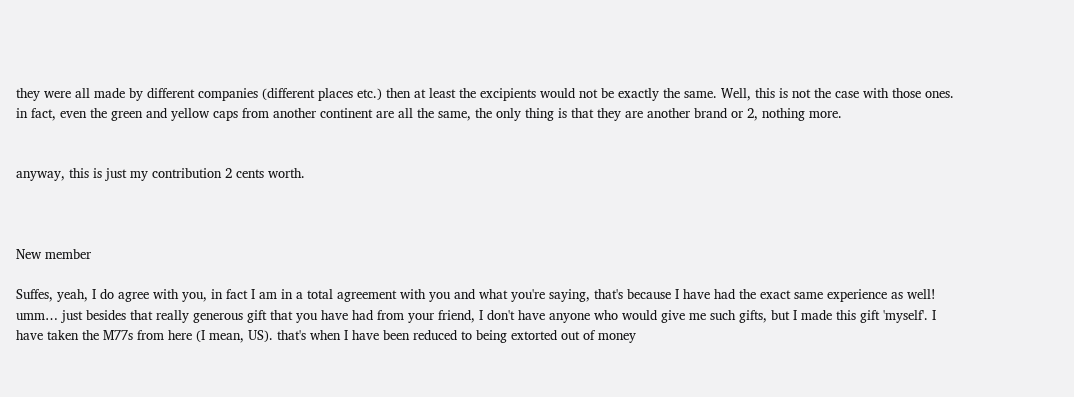they were all made by different companies (different places etc.) then at least the excipients would not be exactly the same. Well, this is not the case with those ones. in fact, even the green and yellow caps from another continent are all the same, the only thing is that they are another brand or 2, nothing more.


anyway, this is just my contribution 2 cents worth.



New member

Suffes, yeah, I do agree with you, in fact I am in a total agreement with you and what you're saying, that's because I have had the exact same experience as well!  umm… just besides that really generous gift that you have had from your friend, I don't have anyone who would give me such gifts, but I made this gift 'myself'. I have taken the M77s from here (I mean, US). that's when I have been reduced to being extorted out of money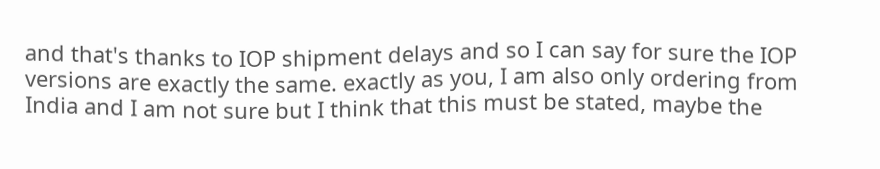and that's thanks to IOP shipment delays and so I can say for sure the IOP versions are exactly the same. exactly as you, I am also only ordering from India and I am not sure but I think that this must be stated, maybe the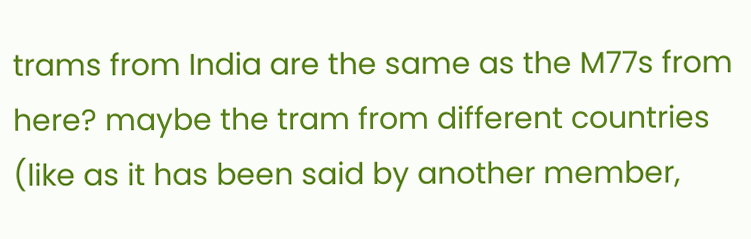trams from India are the same as the M77s from here? maybe the tram from different countries (like as it has been said by another member,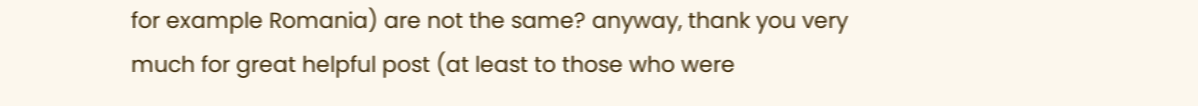for example Romania) are not the same? anyway, thank you very much for great helpful post (at least to those who were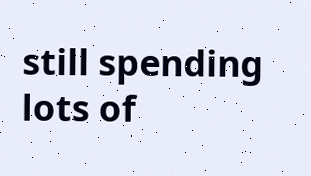still spending lots of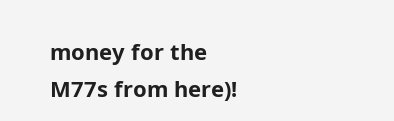money for the M77s from here)!